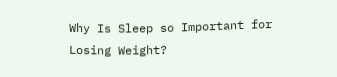Why Is Sleep so Important for Losing Weight?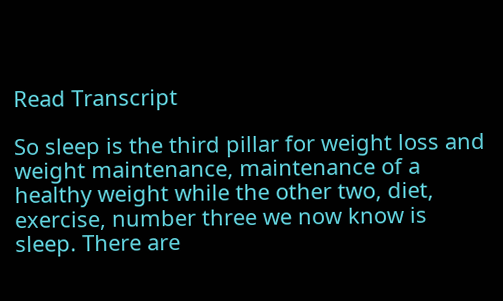Read Transcript

So sleep is the third pillar for weight loss and weight maintenance, maintenance of a healthy weight while the other two, diet, exercise, number three we now know is sleep. There are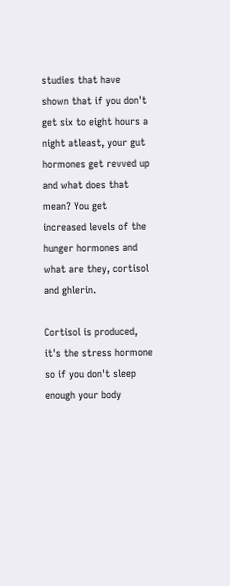studies that have shown that if you don't get six to eight hours a night atleast, your gut hormones get revved up and what does that mean? You get increased levels of the hunger hormones and what are they, cortisol and ghlerin.

Cortisol is produced, it's the stress hormone so if you don't sleep enough your body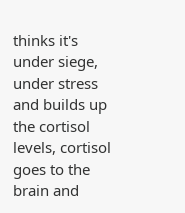thinks it's under siege, under stress and builds up the cortisol levels, cortisol goes to the brain and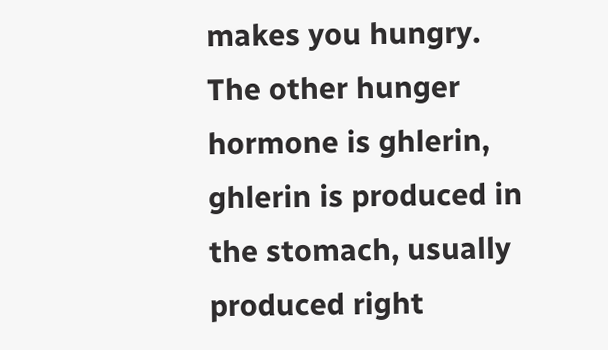makes you hungry. The other hunger hormone is ghlerin, ghlerin is produced in the stomach, usually produced right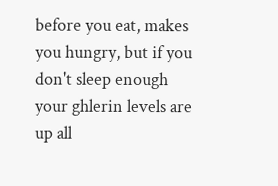before you eat, makes you hungry, but if you don't sleep enough your ghlerin levels are up all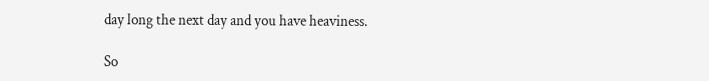day long the next day and you have heaviness.

So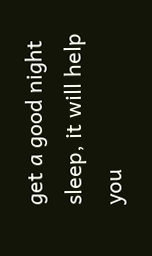get a good night sleep, it will help you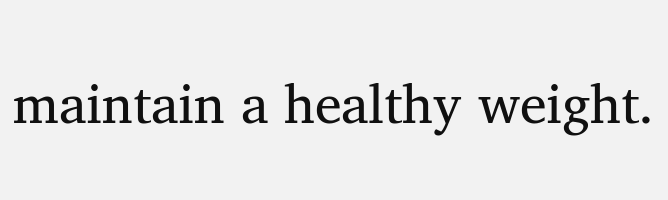maintain a healthy weight.